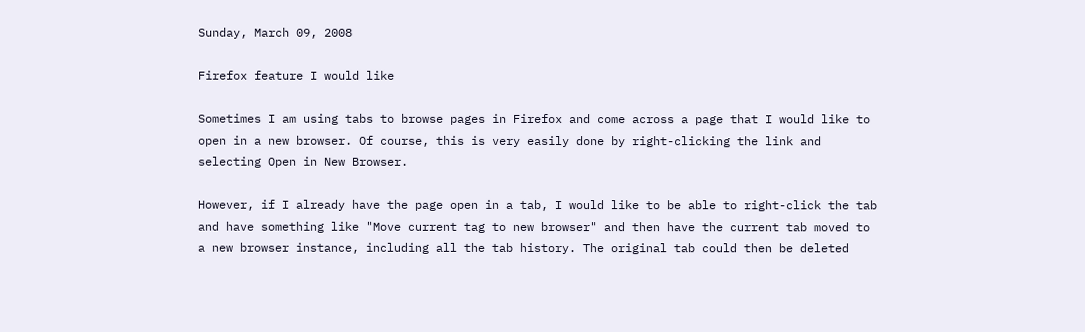Sunday, March 09, 2008

Firefox feature I would like

Sometimes I am using tabs to browse pages in Firefox and come across a page that I would like to open in a new browser. Of course, this is very easily done by right-clicking the link and selecting Open in New Browser.

However, if I already have the page open in a tab, I would like to be able to right-click the tab and have something like "Move current tag to new browser" and then have the current tab moved to a new browser instance, including all the tab history. The original tab could then be deleted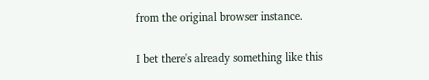from the original browser instance.

I bet there's already something like this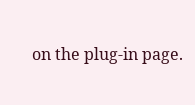on the plug-in page.